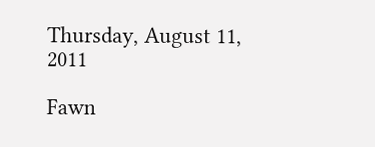Thursday, August 11, 2011

Fawn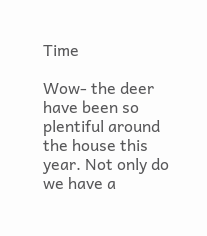Time

Wow- the deer have been so plentiful around the house this year. Not only do we have a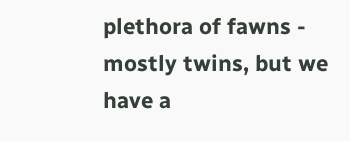plethora of fawns - mostly twins, but we have a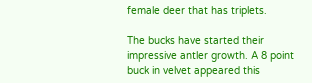female deer that has triplets.

The bucks have started their impressive antler growth. A 8 point buck in velvet appeared this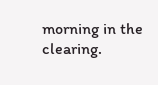morning in the clearing.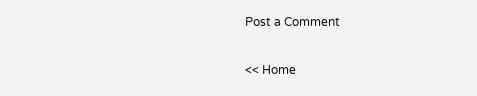Post a Comment

<< Home